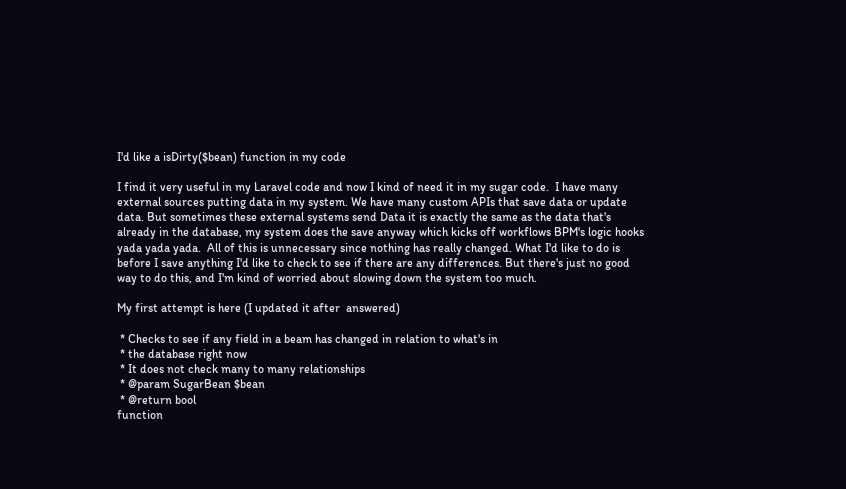I'd like a isDirty($bean) function in my code

I find it very useful in my Laravel code and now I kind of need it in my sugar code.  I have many external sources putting data in my system. We have many custom APIs that save data or update data. But sometimes these external systems send Data it is exactly the same as the data that's already in the database, my system does the save anyway which kicks off workflows BPM's logic hooks yada yada yada.  All of this is unnecessary since nothing has really changed. What I'd like to do is before I save anything I'd like to check to see if there are any differences. But there's just no good way to do this, and I'm kind of worried about slowing down the system too much.

My first attempt is here (I updated it after  answered)

 * Checks to see if any field in a beam has changed in relation to what's in
 * the database right now
 * It does not check many to many relationships
 * @param SugarBean $bean
 * @return bool
function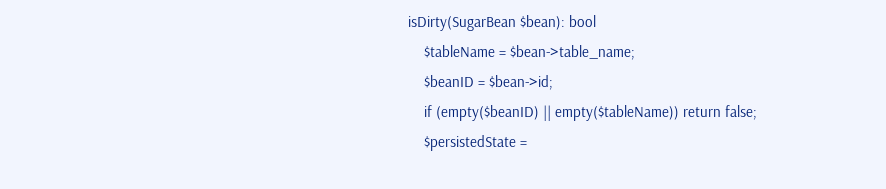isDirty(SugarBean $bean): bool
    $tableName = $bean->table_name;
    $beanID = $bean->id;
    if (empty($beanID) || empty($tableName)) return false;
    $persistedState =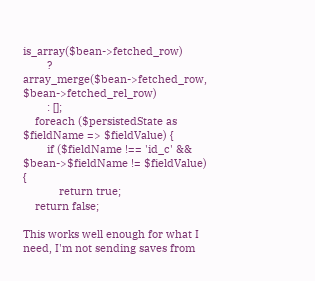is_array($bean->fetched_row)
        ? array_merge($bean->fetched_row, $bean->fetched_rel_row)
        : [];
    foreach ($persistedState as $fieldName => $fieldValue) {
        if ($fieldName !== 'id_c' && $bean->$fieldName != $fieldValue) {
            return true;
    return false;

This works well enough for what I need, I'm not sending saves from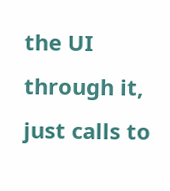the UI through it, just calls to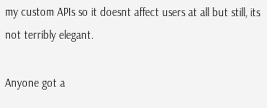my custom APIs so it doesnt affect users at all but still, its not terribly elegant.

Anyone got a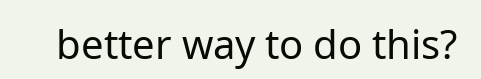better way to do this?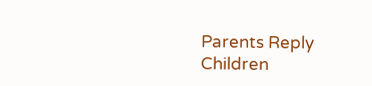Parents Reply Children